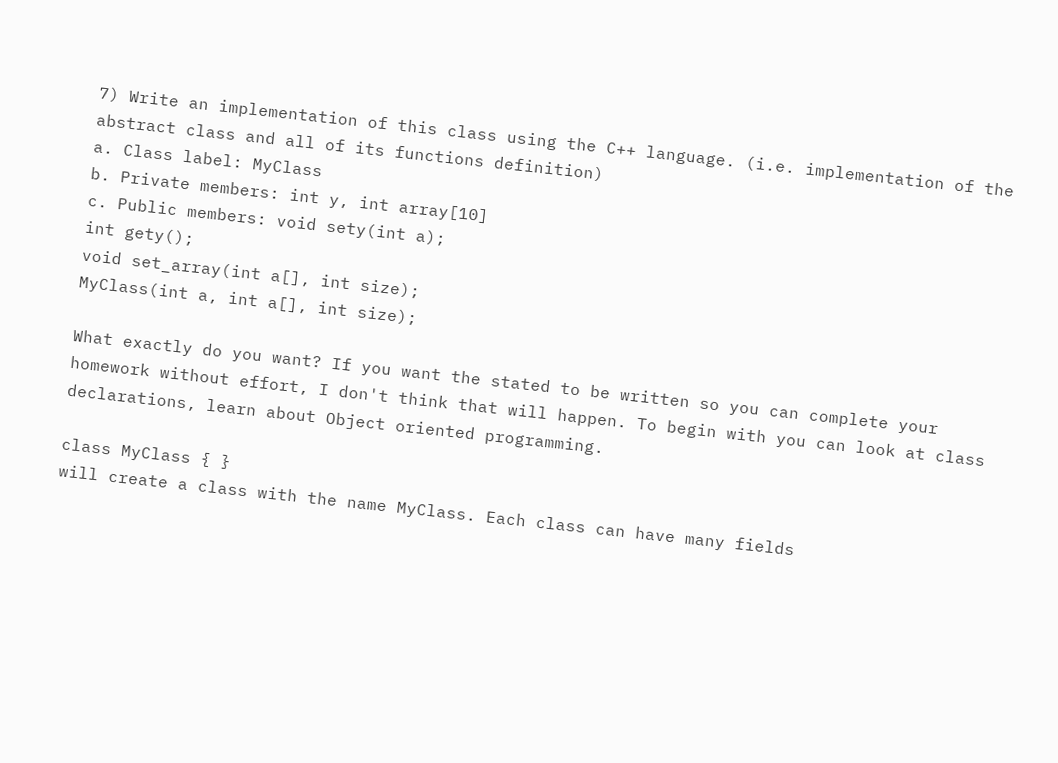7) Write an implementation of this class using the C++ language. (i.e. implementation of the abstract class and all of its functions definition)
a. Class label: MyClass
b. Private members: int y, int array[10]
c. Public members: void sety(int a);
int gety();
void set_array(int a[], int size);
MyClass(int a, int a[], int size);

What exactly do you want? If you want the stated to be written so you can complete your homework without effort, I don't think that will happen. To begin with you can look at class declarations, learn about Object oriented programming.

class MyClass { }
will create a class with the name MyClass. Each class can have many fields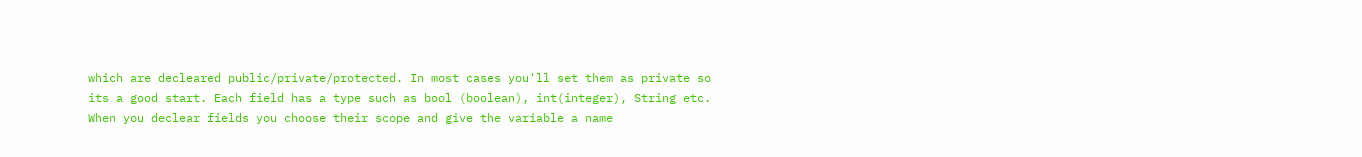which are decleared public/private/protected. In most cases you'll set them as private so its a good start. Each field has a type such as bool (boolean), int(integer), String etc. When you declear fields you choose their scope and give the variable a name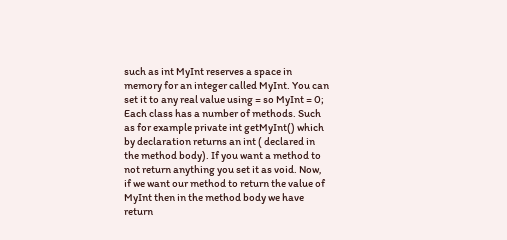such as int MyInt reserves a space in memory for an integer called MyInt. You can set it to any real value using = so MyInt = 0;
Each class has a number of methods. Such as for example private int getMyInt() which by declaration returns an int ( declared in the method body). If you want a method to not return anything you set it as void. Now, if we want our method to return the value of MyInt then in the method body we have return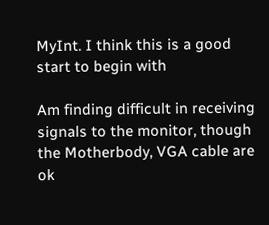MyInt. I think this is a good start to begin with

Am finding difficult in receiving signals to the monitor, though the Motherbody, VGA cable are ok